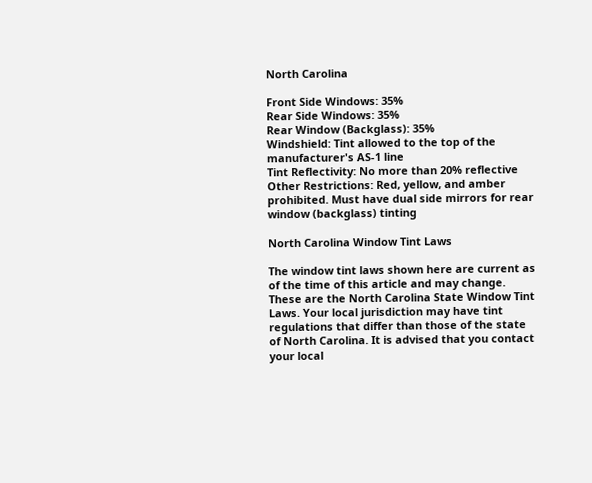North Carolina

Front Side Windows: 35%
Rear Side Windows: 35%
Rear Window (Backglass): 35%
Windshield: Tint allowed to the top of the manufacturer's AS-1 line
Tint Reflectivity: No more than 20% reflective
Other Restrictions: Red, yellow, and amber prohibited. Must have dual side mirrors for rear window (backglass) tinting

North Carolina Window Tint Laws

The window tint laws shown here are current as of the time of this article and may change. These are the North Carolina State Window Tint Laws. Your local jurisdiction may have tint regulations that differ than those of the state of North Carolina. It is advised that you contact your local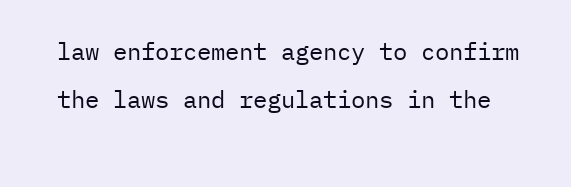law enforcement agency to confirm the laws and regulations in the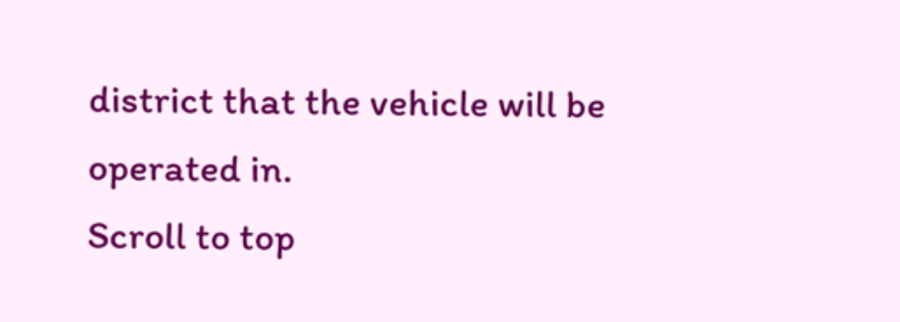district that the vehicle will be operated in.
Scroll to top